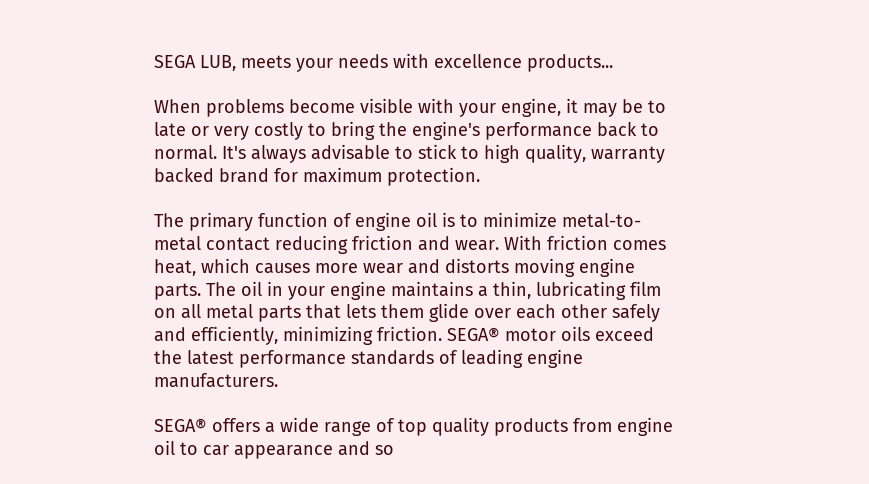SEGA LUB, meets your needs with excellence products...

When problems become visible with your engine, it may be to late or very costly to bring the engine's performance back to normal. It's always advisable to stick to high quality, warranty backed brand for maximum protection.

The primary function of engine oil is to minimize metal-to-metal contact reducing friction and wear. With friction comes heat, which causes more wear and distorts moving engine parts. The oil in your engine maintains a thin, lubricating film on all metal parts that lets them glide over each other safely and efficiently, minimizing friction. SEGA® motor oils exceed the latest performance standards of leading engine manufacturers.

SEGA® offers a wide range of top quality products from engine oil to car appearance and so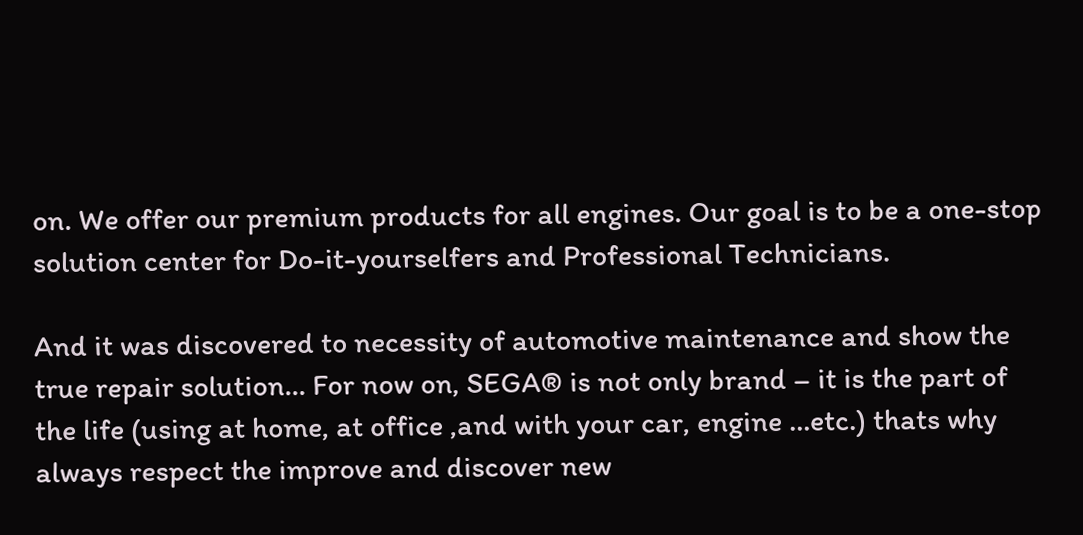on. We offer our premium products for all engines. Our goal is to be a one-stop solution center for Do-it-yourselfers and Professional Technicians.

And it was discovered to necessity of automotive maintenance and show the true repair solution... For now on, SEGA® is not only brand – it is the part of the life (using at home, at office ,and with your car, engine …etc.) thats why always respect the improve and discover new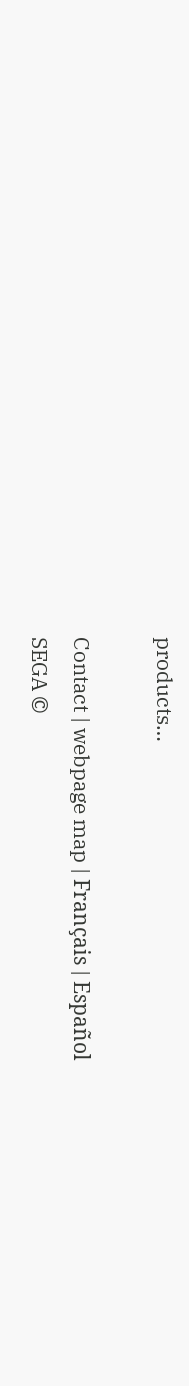products…

Contact | webpage map | Français | Español
SEGA ©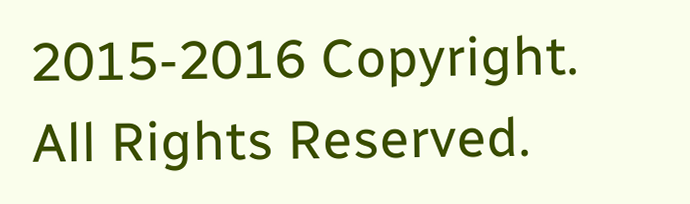2015-2016 Copyright. All Rights Reserved.